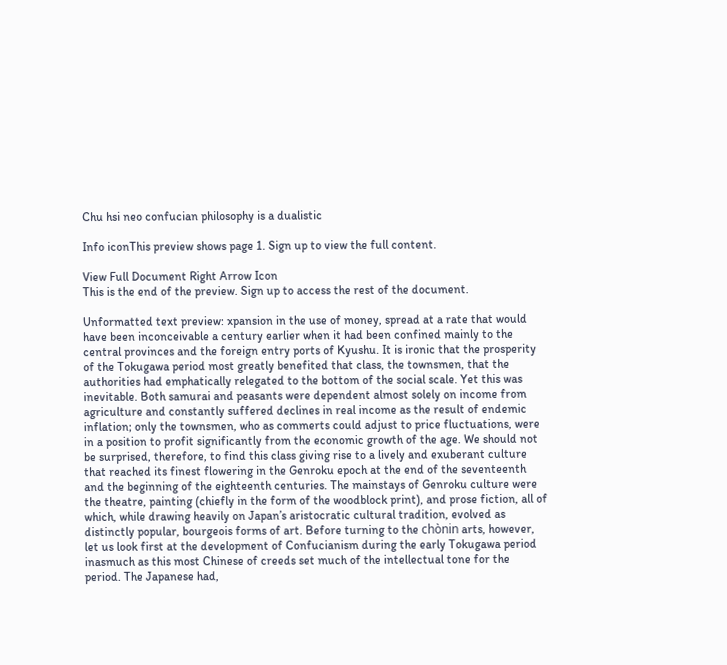Chu hsi neo confucian philosophy is a dualistic

Info iconThis preview shows page 1. Sign up to view the full content.

View Full Document Right Arrow Icon
This is the end of the preview. Sign up to access the rest of the document.

Unformatted text preview: xpansion in the use of money, spread at a rate that would have been inconceivable a century earlier when it had been confined mainly to the central provinces and the foreign entry ports of Kyushu. It is ironic that the prosperity of the Tokugawa period most greatly benefited that class, the townsmen, that the authorities had emphatically relegated to the bottom of the social scale. Yet this was inevitable. Both samurai and peasants were dependent almost solely on income from agriculture and constantly suffered declines in real income as the result of endemic inflation; only the townsmen, who as commerts could adjust to price fluctuations, were in a position to profit significantly from the economic growth of the age. We should not be surprised, therefore, to find this class giving rise to a lively and exuberant culture that reached its finest flowering in the Genroku epoch at the end of the seventeenth and the beginning of the eighteenth centuries. The mainstays of Genroku culture were the theatre, painting (chiefly in the form of the woodblock print), and prose fiction, all of which, while drawing heavily on Japan’s aristocratic cultural tradition, evolved as distinctly popular, bourgeois forms of art. Before turning to the chònin arts, however, let us look first at the development of Confucianism during the early Tokugawa period inasmuch as this most Chinese of creeds set much of the intellectual tone for the period. The Japanese had,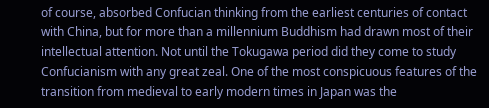of course, absorbed Confucian thinking from the earliest centuries of contact with China, but for more than a millennium Buddhism had drawn most of their intellectual attention. Not until the Tokugawa period did they come to study Confucianism with any great zeal. One of the most conspicuous features of the transition from medieval to early modern times in Japan was the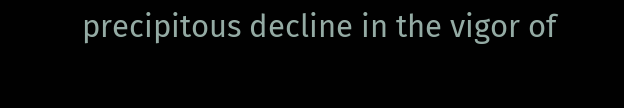precipitous decline in the vigor of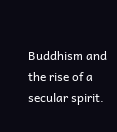Buddhism and the rise of a secular spirit.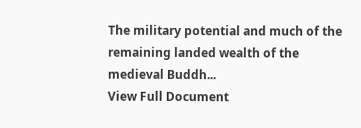The military potential and much of the remaining landed wealth of the medieval Buddh...
View Full Document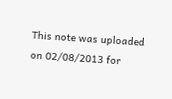This note was uploaded on 02/08/2013 for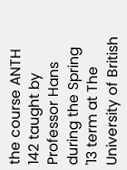the course ANTH 142 taught by Professor Hans during the Spring '13 term at The University of British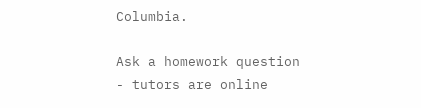Columbia.

Ask a homework question - tutors are online